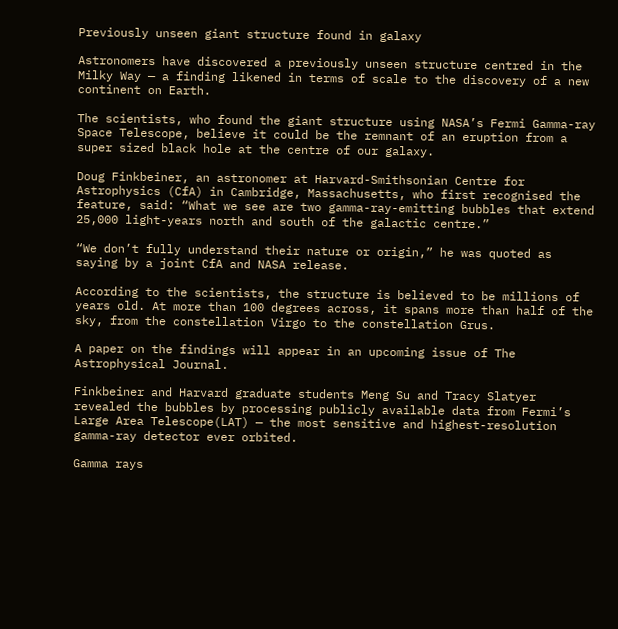Previously unseen giant structure found in galaxy

Astronomers have discovered a previously unseen structure centred in the Milky Way — a finding likened in terms of scale to the discovery of a new continent on Earth.

The scientists, who found the giant structure using NASA’s Fermi Gamma-ray Space Telescope, believe it could be the remnant of an eruption from a super sized black hole at the centre of our galaxy.

Doug Finkbeiner, an astronomer at Harvard-Smithsonian Centre for Astrophysics (CfA) in Cambridge, Massachusetts, who first recognised the feature, said: “What we see are two gamma-ray-emitting bubbles that extend 25,000 light-years north and south of the galactic centre.”

“We don’t fully understand their nature or origin,” he was quoted as saying by a joint CfA and NASA release.

According to the scientists, the structure is believed to be millions of years old. At more than 100 degrees across, it spans more than half of the sky, from the constellation Virgo to the constellation Grus.

A paper on the findings will appear in an upcoming issue of The Astrophysical Journal.

Finkbeiner and Harvard graduate students Meng Su and Tracy Slatyer revealed the bubbles by processing publicly available data from Fermi’s Large Area Telescope(LAT) — the most sensitive and highest-resolution gamma-ray detector ever orbited.

Gamma rays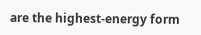are the highest-energy form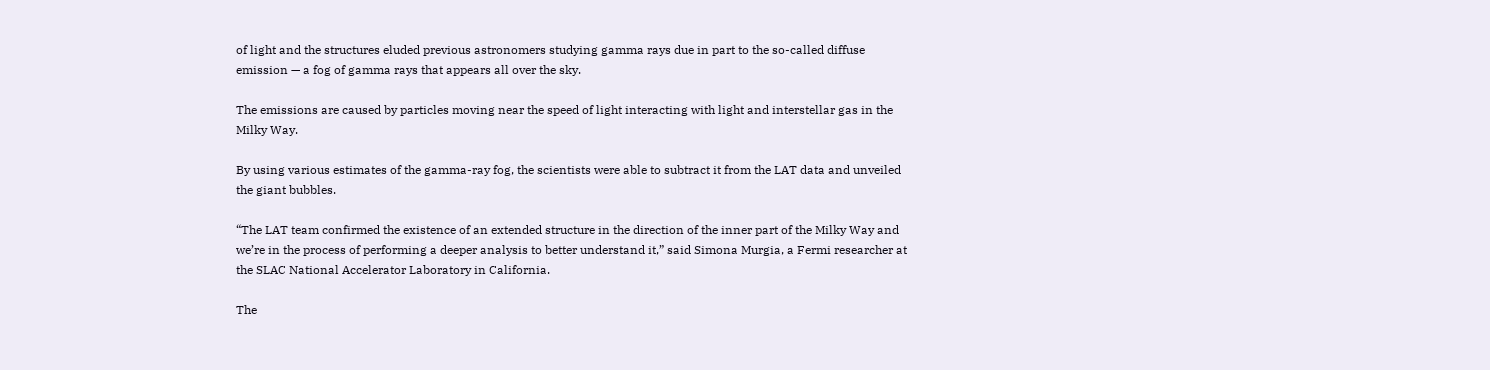of light and the structures eluded previous astronomers studying gamma rays due in part to the so-called diffuse emission — a fog of gamma rays that appears all over the sky.

The emissions are caused by particles moving near the speed of light interacting with light and interstellar gas in the Milky Way.

By using various estimates of the gamma-ray fog, the scientists were able to subtract it from the LAT data and unveiled the giant bubbles.

“The LAT team confirmed the existence of an extended structure in the direction of the inner part of the Milky Way and we’re in the process of performing a deeper analysis to better understand it,” said Simona Murgia, a Fermi researcher at the SLAC National Accelerator Laboratory in California.

The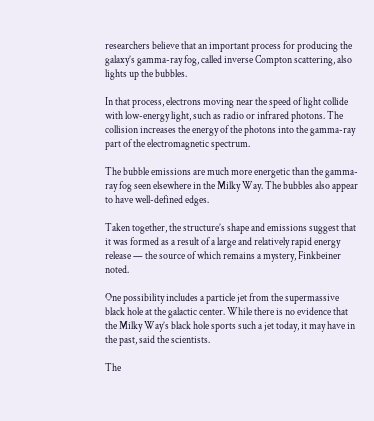researchers believe that an important process for producing the galaxy’s gamma-ray fog, called inverse Compton scattering, also lights up the bubbles.

In that process, electrons moving near the speed of light collide with low-energy light, such as radio or infrared photons. The collision increases the energy of the photons into the gamma-ray part of the electromagnetic spectrum.

The bubble emissions are much more energetic than the gamma-ray fog seen elsewhere in the Milky Way. The bubbles also appear to have well-defined edges.

Taken together, the structure’s shape and emissions suggest that it was formed as a result of a large and relatively rapid energy release — the source of which remains a mystery, Finkbeiner noted.

One possibility includes a particle jet from the supermassive black hole at the galactic center. While there is no evidence that the Milky Way’s black hole sports such a jet today, it may have in the past, said the scientists.

The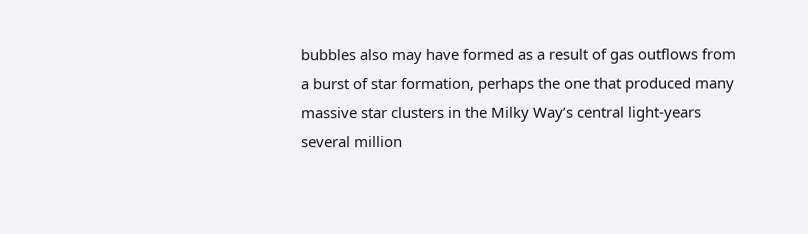bubbles also may have formed as a result of gas outflows from a burst of star formation, perhaps the one that produced many massive star clusters in the Milky Way’s central light-years several million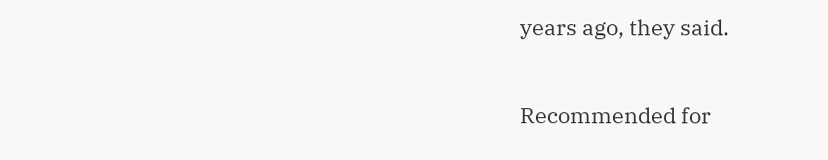years ago, they said.

Recommended for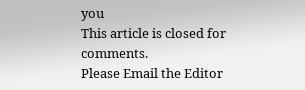you
This article is closed for comments.
Please Email the Editor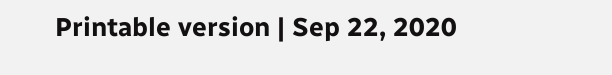Printable version | Sep 22, 2020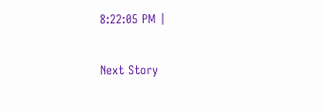8:22:05 PM |

Next Story